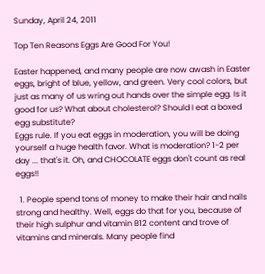Sunday, April 24, 2011

Top Ten Reasons Eggs Are Good For You!

Easter happened, and many people are now awash in Easter eggs, bright of blue, yellow, and green. Very cool colors, but just as many of us wring out hands over the simple egg. Is it good for us? What about cholesterol? Should I eat a boxed egg substitute?
Eggs rule. If you eat eggs in moderation, you will be doing yourself a huge health favor. What is moderation? 1-2 per day ... that's it. Oh, and CHOCOLATE eggs don't count as real eggs!!

  1. People spend tons of money to make their hair and nails strong and healthy. Well, eggs do that for you, because of their high sulphur and vitamin B12 content and trove of vitamins and minerals. Many people find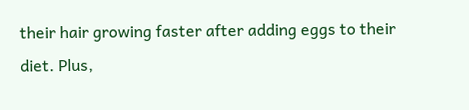their hair growing faster after adding eggs to their diet. Plus,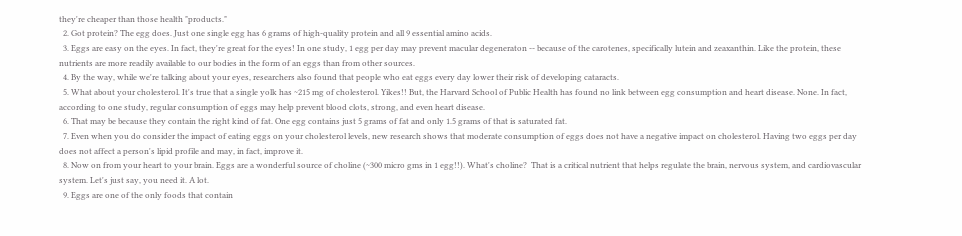they're cheaper than those health "products."
  2. Got protein? The egg does. Just one single egg has 6 grams of high-quality protein and all 9 essential amino acids.
  3. Eggs are easy on the eyes. In fact, they're great for the eyes! In one study, 1 egg per day may prevent macular degeneraton -- because of the carotenes, specifically lutein and zeaxanthin. Like the protein, these nutrients are more readily available to our bodies in the form of an eggs than from other sources.
  4. By the way, while we're talking about your eyes, researchers also found that people who eat eggs every day lower their risk of developing cataracts.
  5. What about your cholesterol. It's true that a single yolk has ~215 mg of cholesterol. Yikes!! But, the Harvard School of Public Health has found no link between egg consumption and heart disease. None. In fact, according to one study, regular consumption of eggs may help prevent blood clots, strong, and even heart disease.
  6. That may be because they contain the right kind of fat. One egg contains just 5 grams of fat and only 1.5 grams of that is saturated fat.
  7. Even when you do consider the impact of eating eggs on your cholesterol levels, new research shows that moderate consumption of eggs does not have a negative impact on cholesterol. Having two eggs per day does not affect a person's lipid profile and may, in fact, improve it.
  8. Now on from your heart to your brain. Eggs are a wonderful source of choline (~300 micro gms in 1 egg!!). What's choline?  That is a critical nutrient that helps regulate the brain, nervous system, and cardiovascular system. Let's just say, you need it. A lot.
  9. Eggs are one of the only foods that contain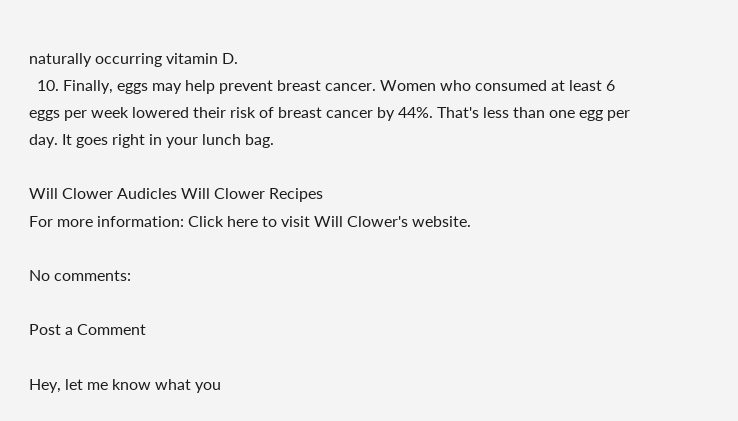naturally occurring vitamin D.
  10. Finally, eggs may help prevent breast cancer. Women who consumed at least 6 eggs per week lowered their risk of breast cancer by 44%. That's less than one egg per day. It goes right in your lunch bag.

Will Clower Audicles Will Clower Recipes
For more information: Click here to visit Will Clower's website.

No comments:

Post a Comment

Hey, let me know what you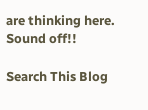are thinking here. Sound off!!

Search This Blog